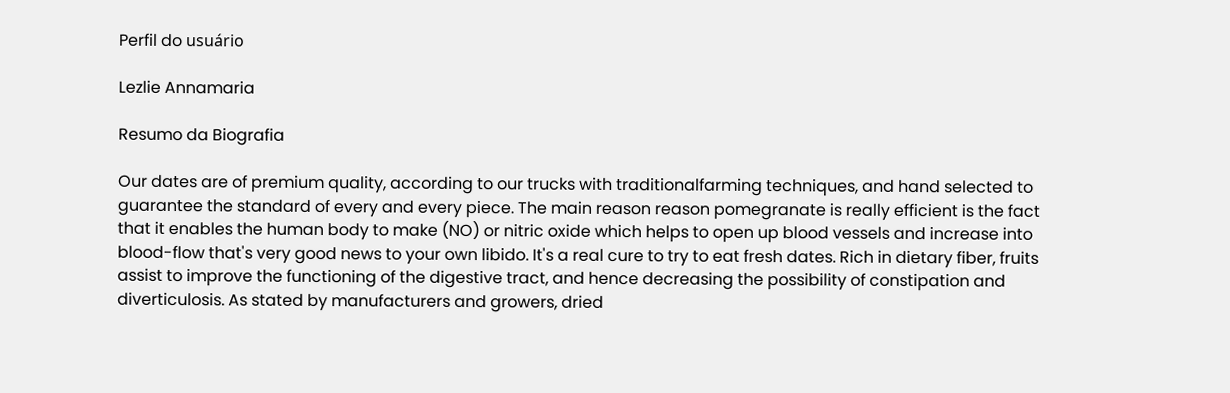Perfil do usuário

Lezlie Annamaria

Resumo da Biografia

Our dates are of premium quality, according to our trucks with traditionalfarming techniques, and hand selected to guarantee the standard of every and every piece. The main reason reason pomegranate is really efficient is the fact that it enables the human body to make (NO) or nitric oxide which helps to open up blood vessels and increase into blood-flow that's very good news to your own libido. It's a real cure to try to eat fresh dates. Rich in dietary fiber, fruits assist to improve the functioning of the digestive tract, and hence decreasing the possibility of constipation and diverticulosis. As stated by manufacturers and growers, dried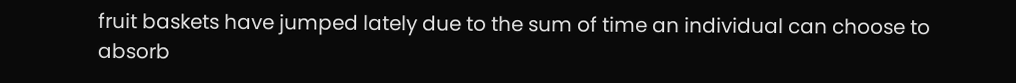fruit baskets have jumped lately due to the sum of time an individual can choose to absorb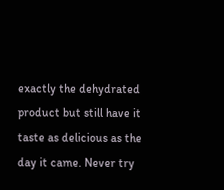exactly the dehydrated product but still have it taste as delicious as the day it came. Never try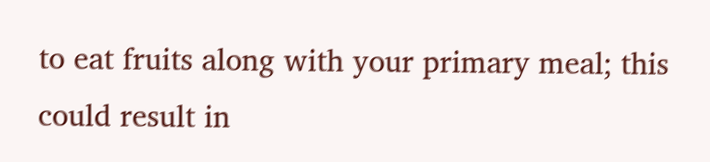to eat fruits along with your primary meal; this could result in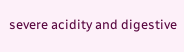severe acidity and digestive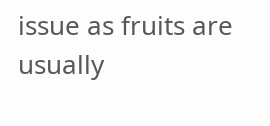issue as fruits are usually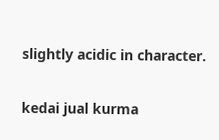slightly acidic in character.

kedai jual kurma